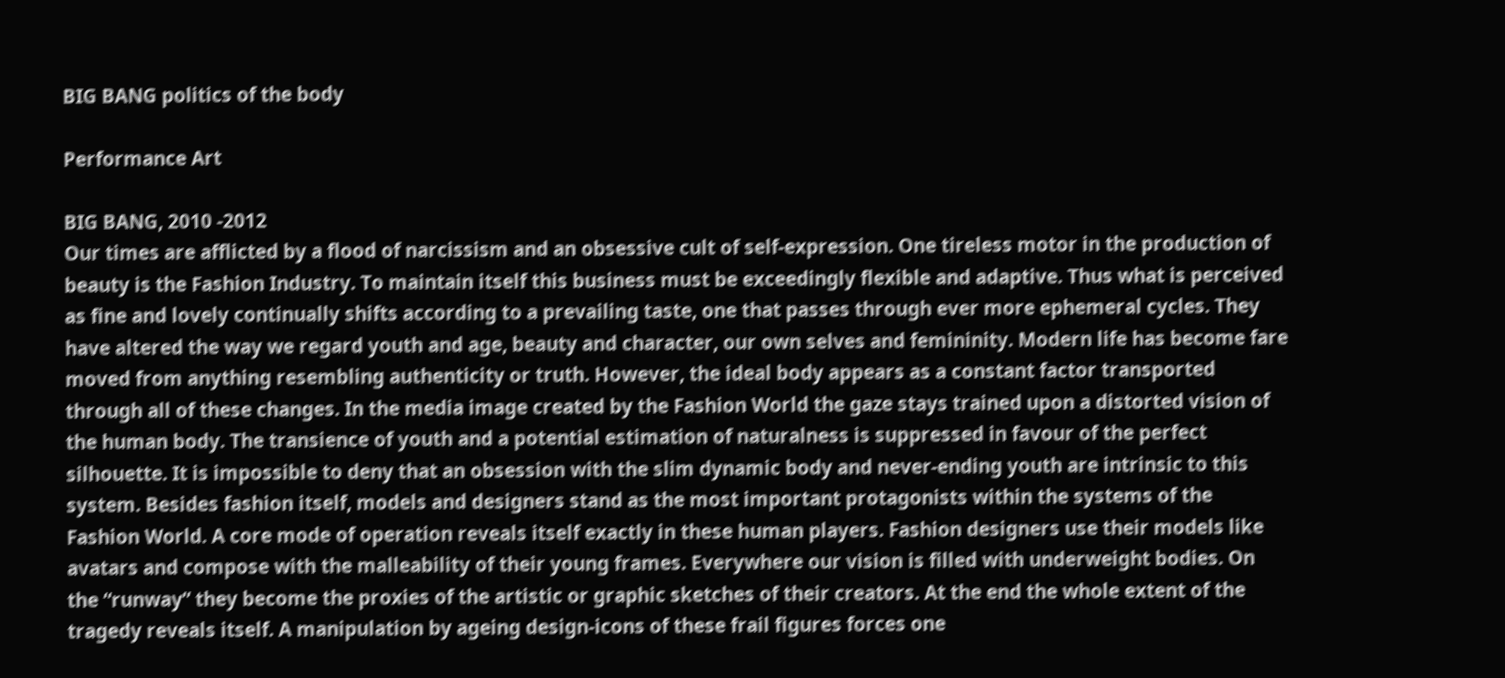BIG BANG politics of the body

Performance Art

BIG BANG, 2010 -2012
Our times are afflicted by a flood of narcissism and an obsessive cult of self-expression. One tireless motor in the production of beauty is the Fashion Industry. To maintain itself this business must be exceedingly flexible and adaptive. Thus what is perceived as fine and lovely continually shifts according to a prevailing taste, one that passes through ever more ephemeral cycles. They have altered the way we regard youth and age, beauty and character, our own selves and femininity. Modern life has become fare moved from anything resembling authenticity or truth. However, the ideal body appears as a constant factor transported through all of these changes. In the media image created by the Fashion World the gaze stays trained upon a distorted vision of the human body. The transience of youth and a potential estimation of naturalness is suppressed in favour of the perfect silhouette. It is impossible to deny that an obsession with the slim dynamic body and never-ending youth are intrinsic to this system. Besides fashion itself, models and designers stand as the most important protagonists within the systems of the Fashion World. A core mode of operation reveals itself exactly in these human players. Fashion designers use their models like avatars and compose with the malleability of their young frames. Everywhere our vision is filled with underweight bodies. On the “runway” they become the proxies of the artistic or graphic sketches of their creators. At the end the whole extent of the tragedy reveals itself. A manipulation by ageing design-icons of these frail figures forces one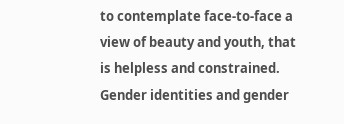to contemplate face-to-face a view of beauty and youth, that is helpless and constrained. Gender identities and gender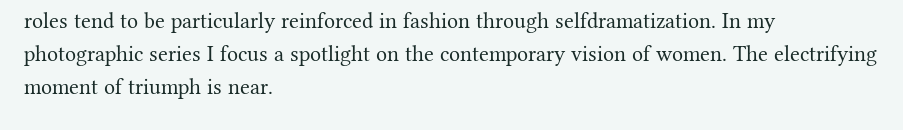roles tend to be particularly reinforced in fashion through selfdramatization. In my photographic series I focus a spotlight on the contemporary vision of women. The electrifying moment of triumph is near.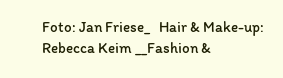Foto: Jan Friese_   Hair & Make-up: Rebecca Keim __Fashion &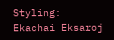Styling: Ekachai Eksaroj